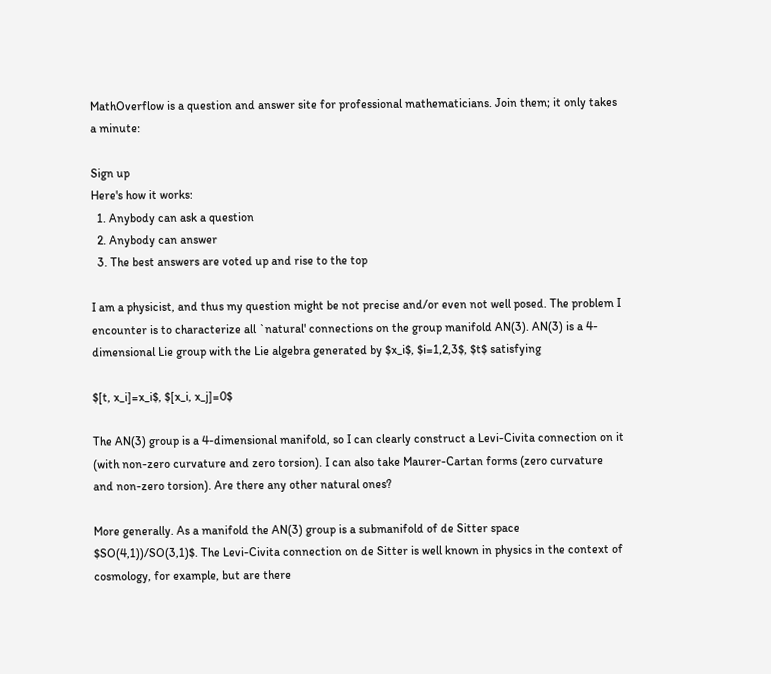MathOverflow is a question and answer site for professional mathematicians. Join them; it only takes a minute:

Sign up
Here's how it works:
  1. Anybody can ask a question
  2. Anybody can answer
  3. The best answers are voted up and rise to the top

I am a physicist, and thus my question might be not precise and/or even not well posed. The problem I encounter is to characterize all `natural' connections on the group manifold AN(3). AN(3) is a 4-dimensional Lie group with the Lie algebra generated by $x_i$, $i=1,2,3$, $t$ satisfying

$[t, x_i]=x_i$, $[x_i, x_j]=0$

The AN(3) group is a 4-dimensional manifold, so I can clearly construct a Levi-Civita connection on it (with non-zero curvature and zero torsion). I can also take Maurer-Cartan forms (zero curvature and non-zero torsion). Are there any other natural ones?

More generally. As a manifold the AN(3) group is a submanifold of de Sitter space $SO(4,1))/SO(3,1)$. The Levi-Civita connection on de Sitter is well known in physics in the context of cosmology, for example, but are there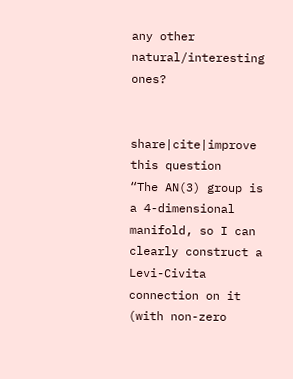any other natural/interesting ones?


share|cite|improve this question
“The AN(3) group is a 4-dimensional manifold, so I can clearly construct a Levi-Civita connection on it (with non-zero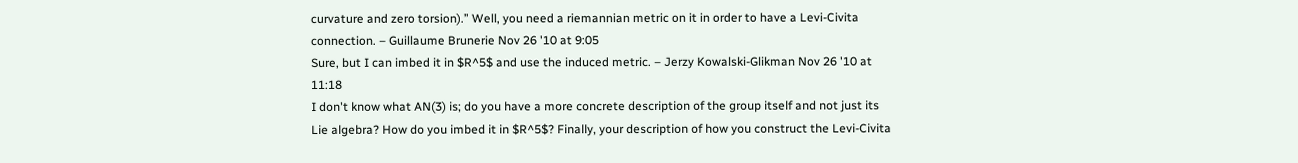curvature and zero torsion).” Well, you need a riemannian metric on it in order to have a Levi-Civita connection. – Guillaume Brunerie Nov 26 '10 at 9:05
Sure, but I can imbed it in $R^5$ and use the induced metric. – Jerzy Kowalski-Glikman Nov 26 '10 at 11:18
I don't know what AN(3) is; do you have a more concrete description of the group itself and not just its Lie algebra? How do you imbed it in $R^5$? Finally, your description of how you construct the Levi-Civita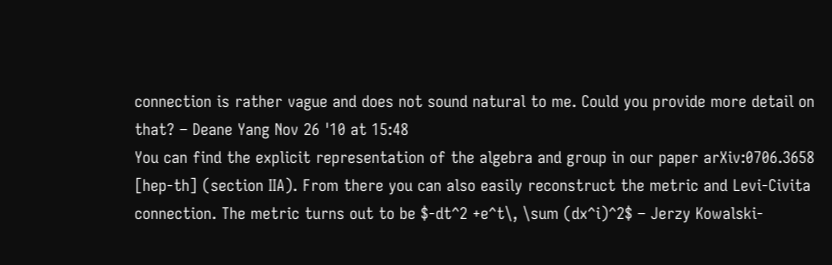connection is rather vague and does not sound natural to me. Could you provide more detail on that? – Deane Yang Nov 26 '10 at 15:48
You can find the explicit representation of the algebra and group in our paper arXiv:0706.3658 [hep-th] (section IIA). From there you can also easily reconstruct the metric and Levi-Civita connection. The metric turns out to be $-dt^2 +e^t\, \sum (dx^i)^2$ – Jerzy Kowalski-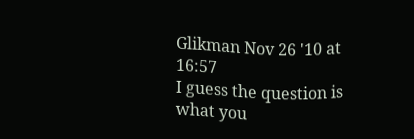Glikman Nov 26 '10 at 16:57
I guess the question is what you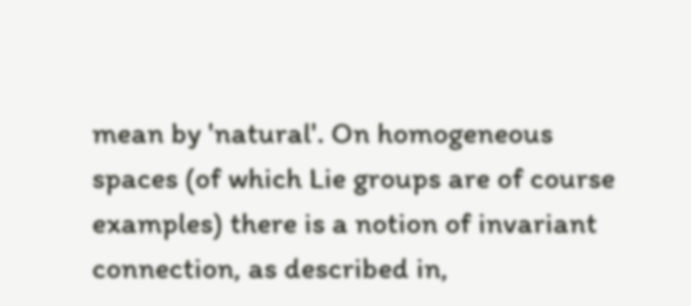mean by 'natural'. On homogeneous spaces (of which Lie groups are of course examples) there is a notion of invariant connection, as described in,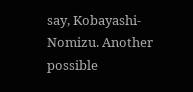say, Kobayashi-Nomizu. Another possible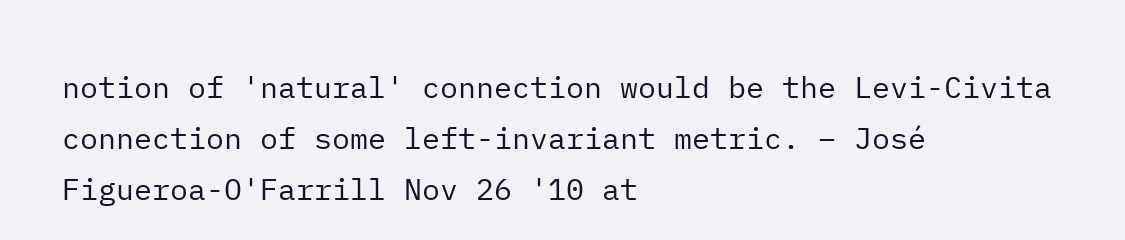notion of 'natural' connection would be the Levi-Civita connection of some left-invariant metric. – José Figueroa-O'Farrill Nov 26 '10 at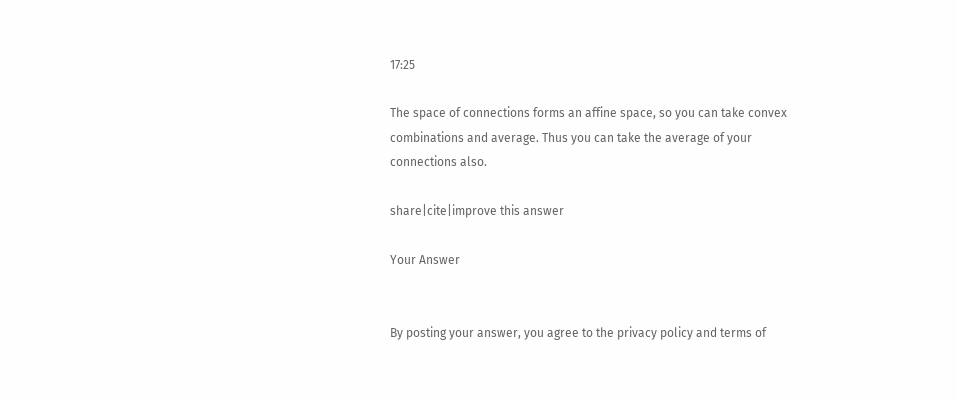17:25

The space of connections forms an affine space, so you can take convex combinations and average. Thus you can take the average of your connections also.

share|cite|improve this answer

Your Answer


By posting your answer, you agree to the privacy policy and terms of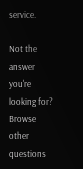service.

Not the answer you're looking for? Browse other questions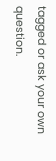tagged or ask your own question.